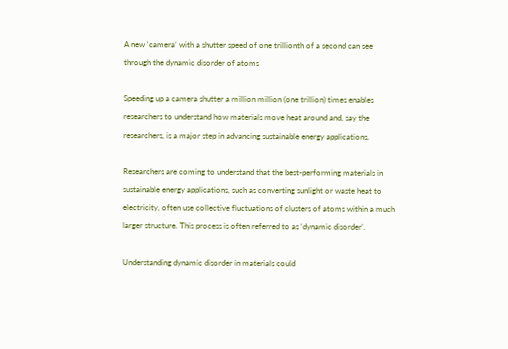A new ‘camera’ with a shutter speed of one trillionth of a second can see through the dynamic disorder of atoms

Speeding up a camera shutter a million million (one trillion) times enables researchers to understand how materials move heat around and, say the researchers, is a major step in advancing sustainable energy applications.

Researchers are coming to understand that the best-performing materials in sustainable energy applications, such as converting sunlight or waste heat to electricity, often use collective fluctuations of clusters of atoms within a much larger structure. This process is often referred to as ‘dynamic disorder’.

Understanding dynamic disorder in materials could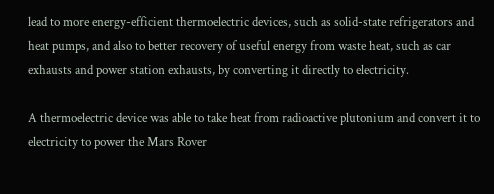lead to more energy-efficient thermoelectric devices, such as solid-state refrigerators and heat pumps, and also to better recovery of useful energy from waste heat, such as car exhausts and power station exhausts, by converting it directly to electricity.

A thermoelectric device was able to take heat from radioactive plutonium and convert it to electricity to power the Mars Rover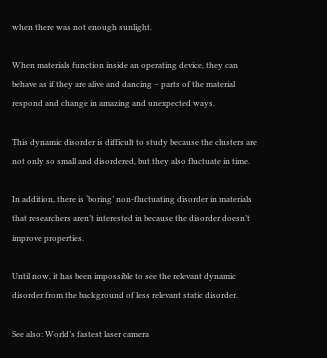when there was not enough sunlight.

When materials function inside an operating device, they can behave as if they are alive and dancing – parts of the material respond and change in amazing and unexpected ways.

This dynamic disorder is difficult to study because the clusters are not only so small and disordered, but they also fluctuate in time.

In addition, there is ‘boring’ non-fluctuating disorder in materials that researchers aren’t interested in because the disorder doesn’t improve properties.

Until now, it has been impossible to see the relevant dynamic disorder from the background of less relevant static disorder.

See also: World’s fastest laser camera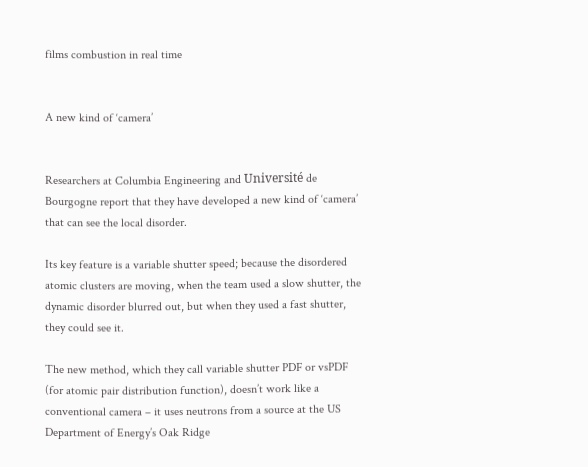films combustion in real time


A new kind of ‘camera’


Researchers at Columbia Engineering and Université de Bourgogne report that they have developed a new kind of ‘camera’ that can see the local disorder.

Its key feature is a variable shutter speed; because the disordered atomic clusters are moving, when the team used a slow shutter, the dynamic disorder blurred out, but when they used a fast shutter, they could see it.

The new method, which they call variable shutter PDF or vsPDF (for atomic pair distribution function), doesn’t work like a conventional camera – it uses neutrons from a source at the US Department of Energy’s Oak Ridge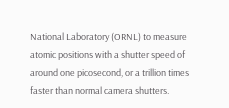National Laboratory (ORNL) to measure atomic positions with a shutter speed of around one picosecond, or a trillion times faster than normal camera shutters.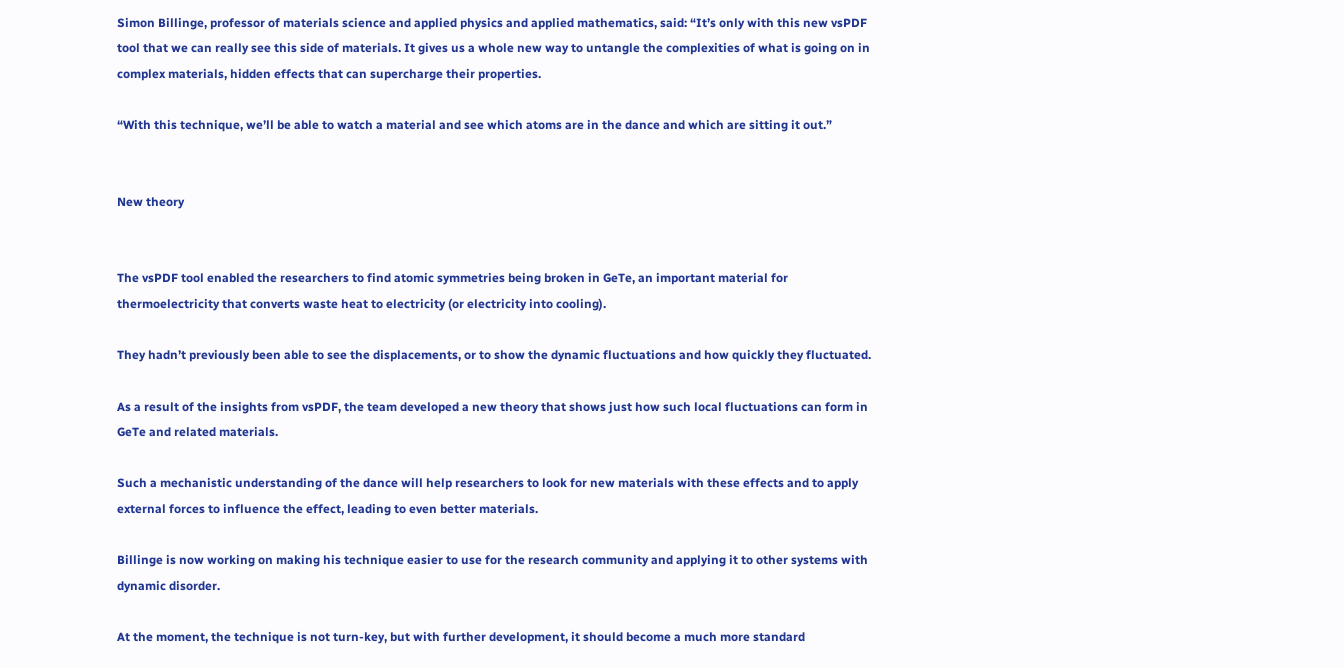Simon Billinge, professor of materials science and applied physics and applied mathematics, said: “It’s only with this new vsPDF tool that we can really see this side of materials. It gives us a whole new way to untangle the complexities of what is going on in complex materials, hidden effects that can supercharge their properties.

“With this technique, we’ll be able to watch a material and see which atoms are in the dance and which are sitting it out.”


New theory


The vsPDF tool enabled the researchers to find atomic symmetries being broken in GeTe, an important material for thermoelectricity that converts waste heat to electricity (or electricity into cooling).

They hadn’t previously been able to see the displacements, or to show the dynamic fluctuations and how quickly they fluctuated.

As a result of the insights from vsPDF, the team developed a new theory that shows just how such local fluctuations can form in GeTe and related materials.

Such a mechanistic understanding of the dance will help researchers to look for new materials with these effects and to apply external forces to influence the effect, leading to even better materials.

Billinge is now working on making his technique easier to use for the research community and applying it to other systems with dynamic disorder.

At the moment, the technique is not turn-key, but with further development, it should become a much more standard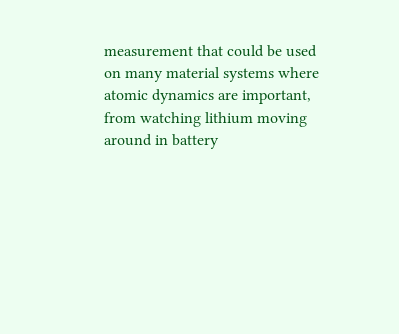measurement that could be used on many material systems where atomic dynamics are important, from watching lithium moving around in battery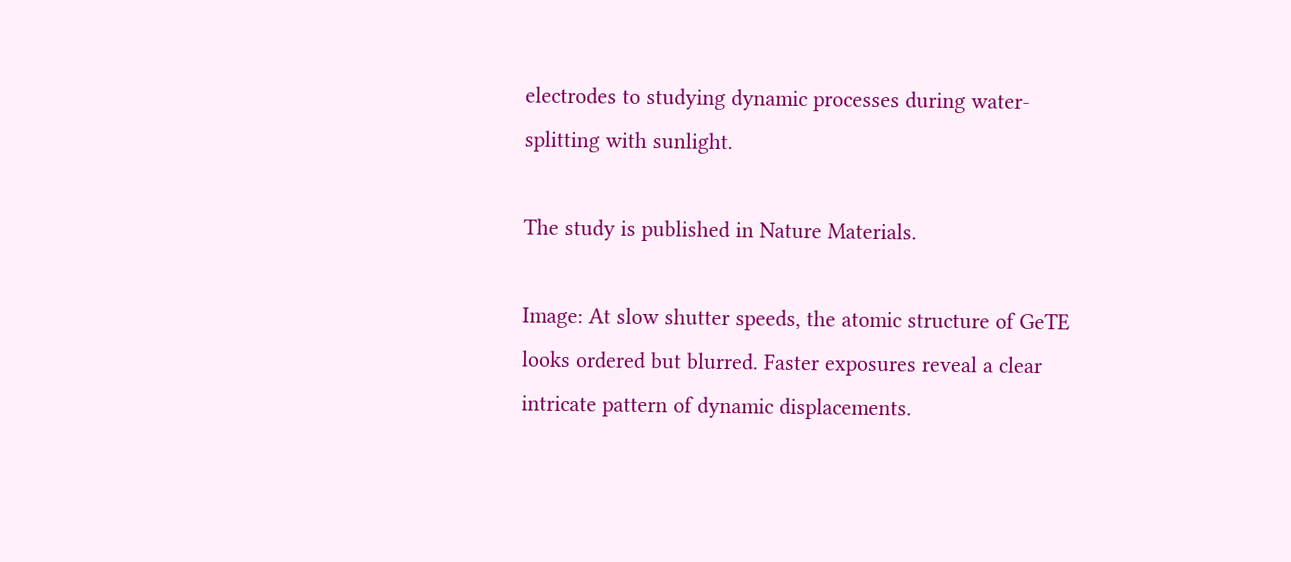electrodes to studying dynamic processes during water-splitting with sunlight.

The study is published in Nature Materials.

Image: At slow shutter speeds, the atomic structure of GeTE looks ordered but blurred. Faster exposures reveal a clear intricate pattern of dynamic displacements.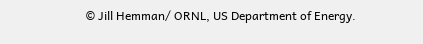© Jill Hemman/ ORNL, US Department of Energy.